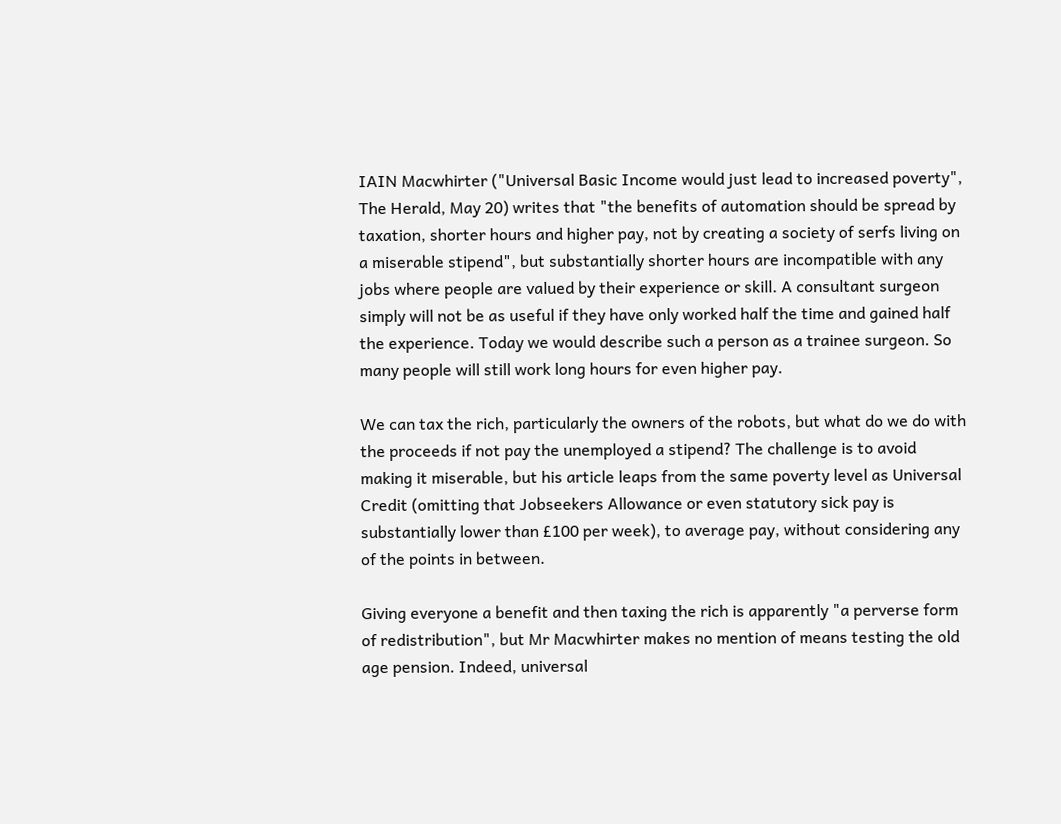IAIN Macwhirter ("Universal Basic Income would just lead to increased poverty", The Herald, May 20) writes that "the benefits of automation should be spread by taxation, shorter hours and higher pay, not by creating a society of serfs living on a miserable stipend", but substantially shorter hours are incompatible with any jobs where people are valued by their experience or skill. A consultant surgeon simply will not be as useful if they have only worked half the time and gained half the experience. Today we would describe such a person as a trainee surgeon. So many people will still work long hours for even higher pay.

We can tax the rich, particularly the owners of the robots, but what do we do with the proceeds if not pay the unemployed a stipend? The challenge is to avoid making it miserable, but his article leaps from the same poverty level as Universal Credit (omitting that Jobseekers Allowance or even statutory sick pay is substantially lower than £100 per week), to average pay, without considering any of the points in between.

Giving everyone a benefit and then taxing the rich is apparently "a perverse form of redistribution", but Mr Macwhirter makes no mention of means testing the old age pension. Indeed, universal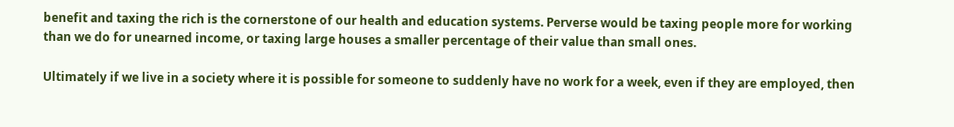benefit and taxing the rich is the cornerstone of our health and education systems. Perverse would be taxing people more for working than we do for unearned income, or taxing large houses a smaller percentage of their value than small ones.

Ultimately if we live in a society where it is possible for someone to suddenly have no work for a week, even if they are employed, then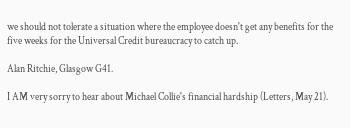we should not tolerate a situation where the employee doesn't get any benefits for the five weeks for the Universal Credit bureaucracy to catch up.

Alan Ritchie, Glasgow G41.

I AM very sorry to hear about Michael Collie's financial hardship (Letters, May 21).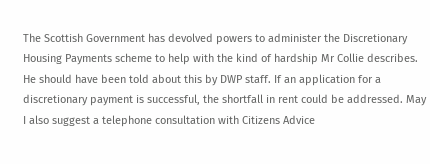The Scottish Government has devolved powers to administer the Discretionary Housing Payments scheme to help with the kind of hardship Mr Collie describes. He should have been told about this by DWP staff. If an application for a discretionary payment is successful, the shortfall in rent could be addressed. May I also suggest a telephone consultation with Citizens Advice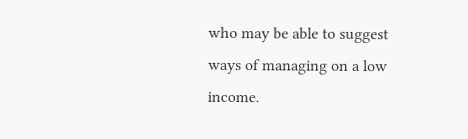who may be able to suggest ways of managing on a low income.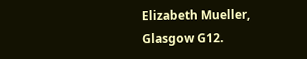Elizabeth Mueller, Glasgow G12.